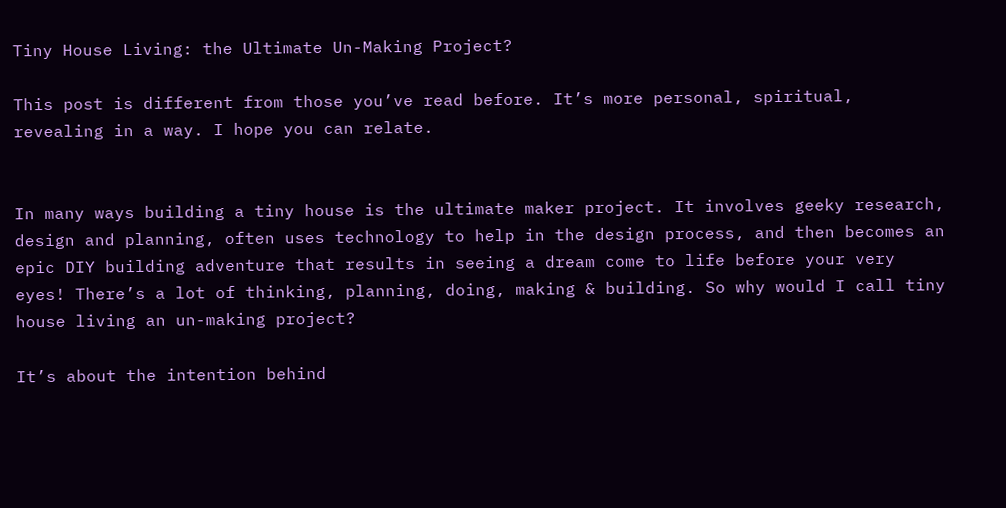Tiny House Living: the Ultimate Un-Making Project?

This post is different from those you’ve read before. It’s more personal, spiritual, revealing in a way. I hope you can relate.


In many ways building a tiny house is the ultimate maker project. It involves geeky research, design and planning, often uses technology to help in the design process, and then becomes an epic DIY building adventure that results in seeing a dream come to life before your very eyes! There’s a lot of thinking, planning, doing, making & building. So why would I call tiny house living an un-making project?

It’s about the intention behind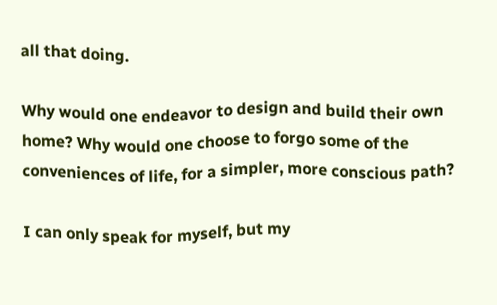all that doing.

Why would one endeavor to design and build their own home? Why would one choose to forgo some of the conveniences of life, for a simpler, more conscious path?

I can only speak for myself, but my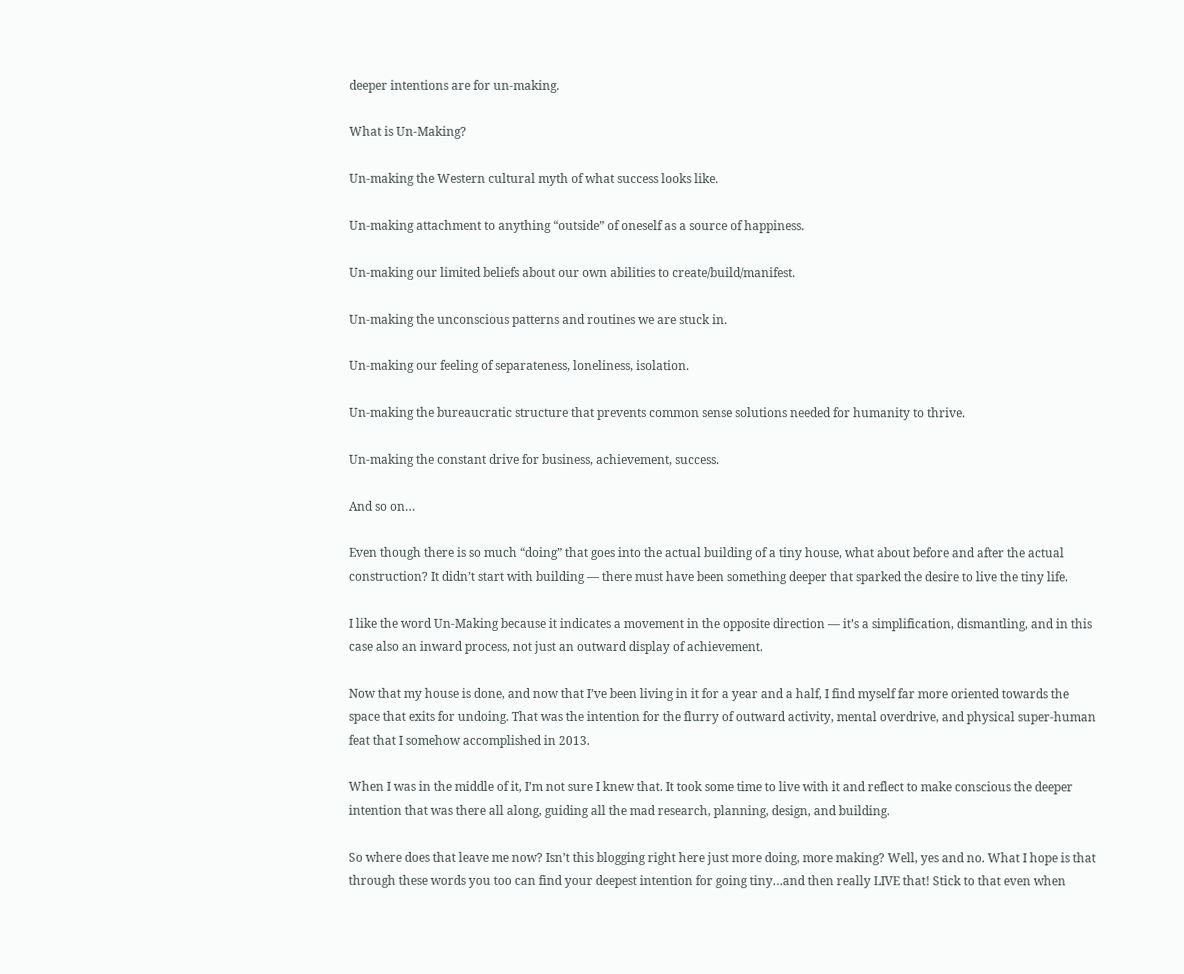deeper intentions are for un-making.

What is Un-Making?

Un-making the Western cultural myth of what success looks like.

Un-making attachment to anything “outside” of oneself as a source of happiness.

Un-making our limited beliefs about our own abilities to create/build/manifest.

Un-making the unconscious patterns and routines we are stuck in.

Un-making our feeling of separateness, loneliness, isolation.

Un-making the bureaucratic structure that prevents common sense solutions needed for humanity to thrive.

Un-making the constant drive for business, achievement, success.

And so on…

Even though there is so much “doing” that goes into the actual building of a tiny house, what about before and after the actual construction? It didn’t start with building — there must have been something deeper that sparked the desire to live the tiny life.

I like the word Un-Making because it indicates a movement in the opposite direction — it’s a simplification, dismantling, and in this case also an inward process, not just an outward display of achievement.

Now that my house is done, and now that I’ve been living in it for a year and a half, I find myself far more oriented towards the space that exits for undoing. That was the intention for the flurry of outward activity, mental overdrive, and physical super-human feat that I somehow accomplished in 2013.

When I was in the middle of it, I’m not sure I knew that. It took some time to live with it and reflect to make conscious the deeper intention that was there all along, guiding all the mad research, planning, design, and building.

So where does that leave me now? Isn’t this blogging right here just more doing, more making? Well, yes and no. What I hope is that through these words you too can find your deepest intention for going tiny…and then really LIVE that! Stick to that even when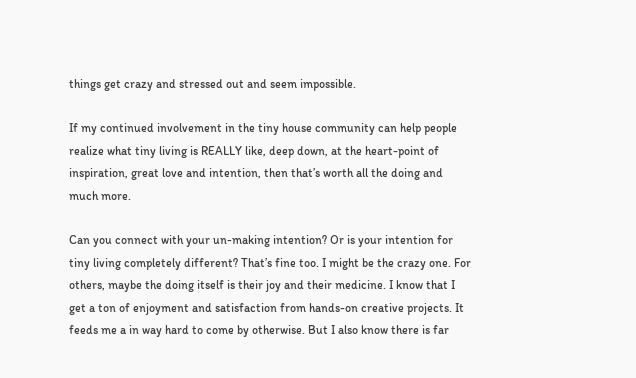things get crazy and stressed out and seem impossible.

If my continued involvement in the tiny house community can help people realize what tiny living is REALLY like, deep down, at the heart-point of inspiration, great love and intention, then that’s worth all the doing and much more.

Can you connect with your un-making intention? Or is your intention for tiny living completely different? That’s fine too. I might be the crazy one. For others, maybe the doing itself is their joy and their medicine. I know that I get a ton of enjoyment and satisfaction from hands-on creative projects. It feeds me a in way hard to come by otherwise. But I also know there is far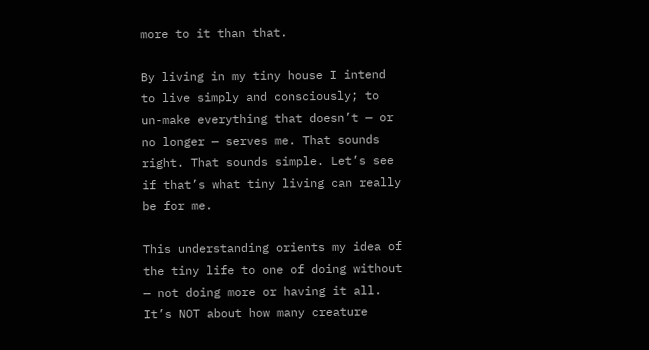more to it than that.

By living in my tiny house I intend to live simply and consciously; to un-make everything that doesn’t — or no longer — serves me. That sounds right. That sounds simple. Let’s see if that’s what tiny living can really be for me.

This understanding orients my idea of the tiny life to one of doing without — not doing more or having it all. It’s NOT about how many creature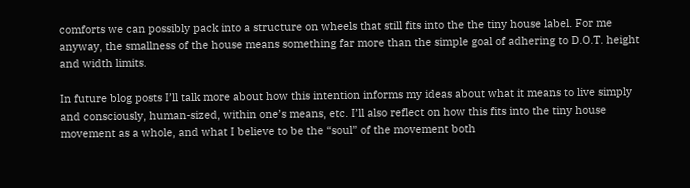comforts we can possibly pack into a structure on wheels that still fits into the the tiny house label. For me anyway, the smallness of the house means something far more than the simple goal of adhering to D.O.T. height and width limits.

In future blog posts I’ll talk more about how this intention informs my ideas about what it means to live simply and consciously, human-sized, within one’s means, etc. I’ll also reflect on how this fits into the tiny house movement as a whole, and what I believe to be the “soul” of the movement both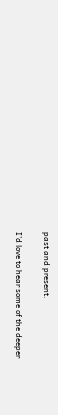past and present.

I’d love to hear some of the deeper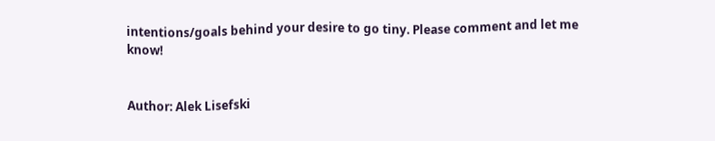intentions/goals behind your desire to go tiny. Please comment and let me know!


Author: Alek Lisefski